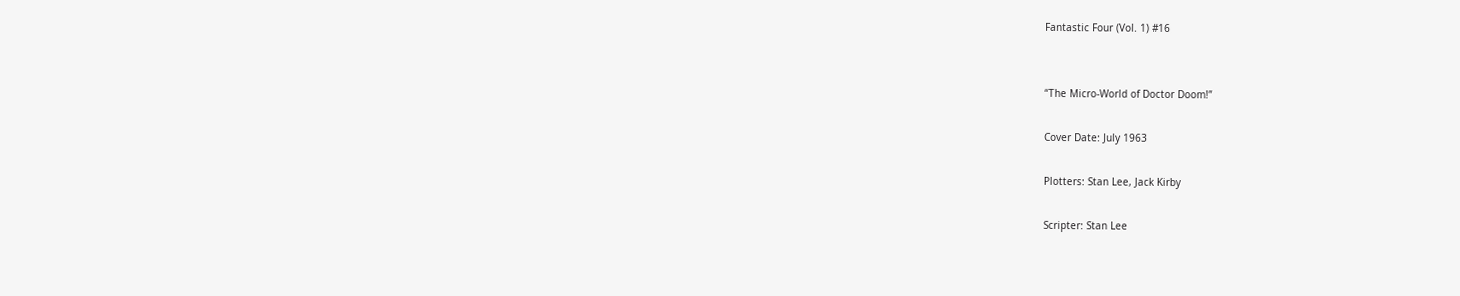Fantastic Four (Vol. 1) #16


“The Micro-World of Doctor Doom!”

Cover Date: July 1963

Plotters: Stan Lee, Jack Kirby

Scripter: Stan Lee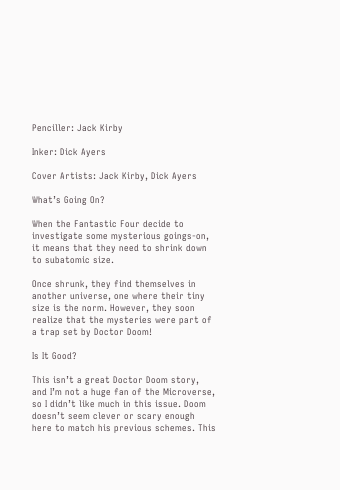Penciller: Jack Kirby

Inker: Dick Ayers

Cover Artists: Jack Kirby, Dick Ayers

What’s Going On?

When the Fantastic Four decide to investigate some mysterious goings-on, it means that they need to shrink down to subatomic size.

Once shrunk, they find themselves in another universe, one where their tiny size is the norm. However, they soon realize that the mysteries were part of a trap set by Doctor Doom!

Is It Good?

This isn’t a great Doctor Doom story, and I’m not a huge fan of the Microverse, so I didn’t like much in this issue. Doom doesn’t seem clever or scary enough here to match his previous schemes. This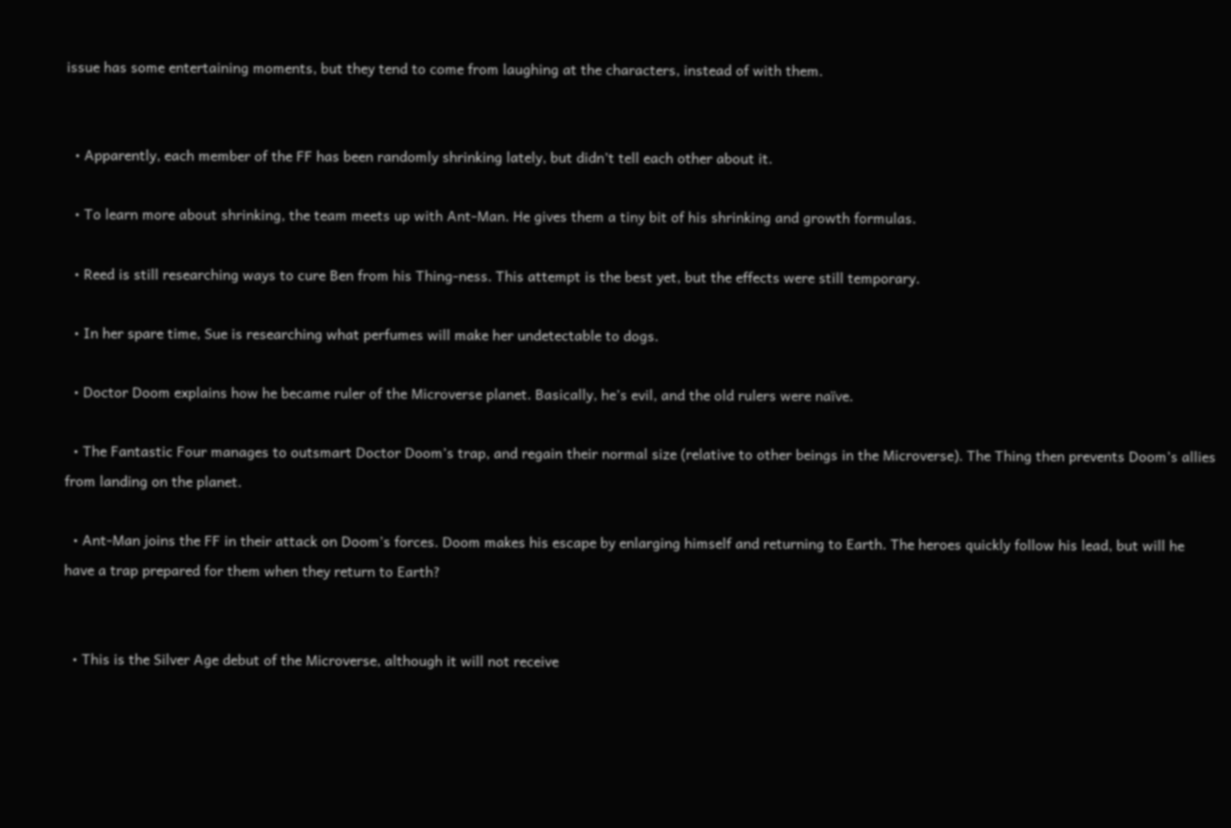issue has some entertaining moments, but they tend to come from laughing at the characters, instead of with them.


  • Apparently, each member of the FF has been randomly shrinking lately, but didn’t tell each other about it.

  • To learn more about shrinking, the team meets up with Ant-Man. He gives them a tiny bit of his shrinking and growth formulas.

  • Reed is still researching ways to cure Ben from his Thing-ness. This attempt is the best yet, but the effects were still temporary.

  • In her spare time, Sue is researching what perfumes will make her undetectable to dogs.

  • Doctor Doom explains how he became ruler of the Microverse planet. Basically, he’s evil, and the old rulers were naïve.

  • The Fantastic Four manages to outsmart Doctor Doom’s trap, and regain their normal size (relative to other beings in the Microverse). The Thing then prevents Doom’s allies from landing on the planet.

  • Ant-Man joins the FF in their attack on Doom’s forces. Doom makes his escape by enlarging himself and returning to Earth. The heroes quickly follow his lead, but will he have a trap prepared for them when they return to Earth?


  • This is the Silver Age debut of the Microverse, although it will not receive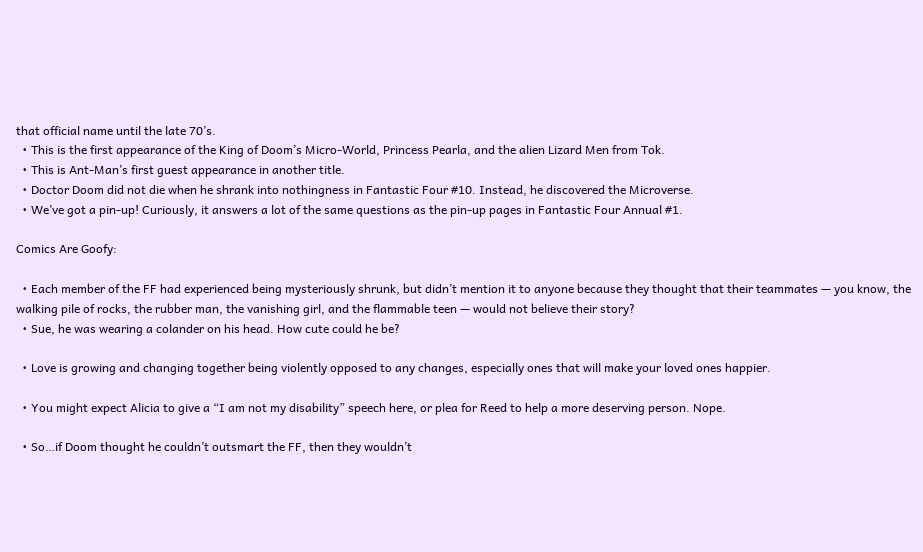that official name until the late 70’s.
  • This is the first appearance of the King of Doom’s Micro-World, Princess Pearla, and the alien Lizard Men from Tok.
  • This is Ant-Man’s first guest appearance in another title.
  • Doctor Doom did not die when he shrank into nothingness in Fantastic Four #10. Instead, he discovered the Microverse.
  • We’ve got a pin-up! Curiously, it answers a lot of the same questions as the pin-up pages in Fantastic Four Annual #1.

Comics Are Goofy:

  • Each member of the FF had experienced being mysteriously shrunk, but didn’t mention it to anyone because they thought that their teammates — you know, the walking pile of rocks, the rubber man, the vanishing girl, and the flammable teen — would not believe their story?
  • Sue, he was wearing a colander on his head. How cute could he be?

  • Love is growing and changing together being violently opposed to any changes, especially ones that will make your loved ones happier.

  • You might expect Alicia to give a “I am not my disability” speech here, or plea for Reed to help a more deserving person. Nope.

  • So…if Doom thought he couldn’t outsmart the FF, then they wouldn’t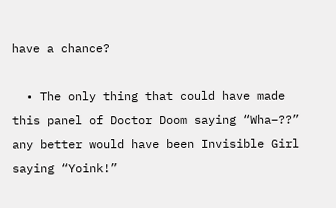have a chance?

  • The only thing that could have made this panel of Doctor Doom saying “Wha–??” any better would have been Invisible Girl saying “Yoink!”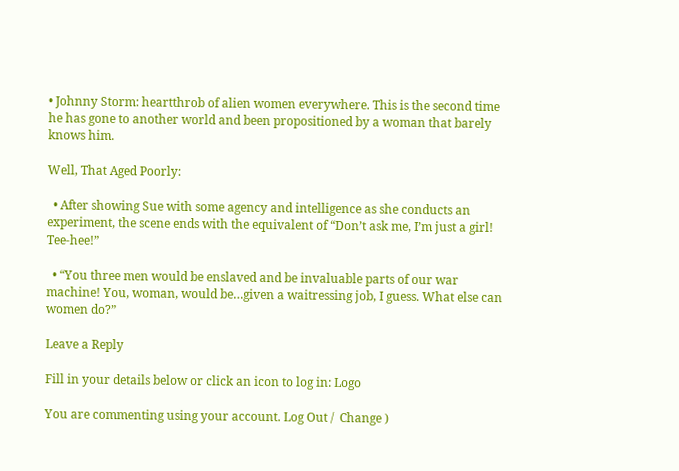• Johnny Storm: heartthrob of alien women everywhere. This is the second time he has gone to another world and been propositioned by a woman that barely knows him.

Well, That Aged Poorly:

  • After showing Sue with some agency and intelligence as she conducts an experiment, the scene ends with the equivalent of “Don’t ask me, I’m just a girl! Tee-hee!”

  • “You three men would be enslaved and be invaluable parts of our war machine! You, woman, would be…given a waitressing job, I guess. What else can women do?”

Leave a Reply

Fill in your details below or click an icon to log in: Logo

You are commenting using your account. Log Out /  Change )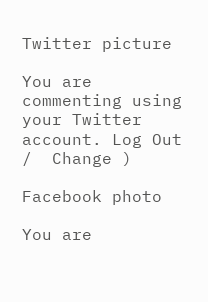Twitter picture

You are commenting using your Twitter account. Log Out /  Change )

Facebook photo

You are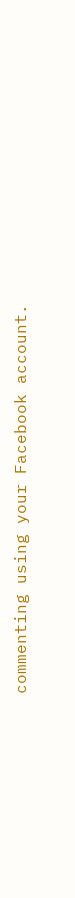commenting using your Facebook account.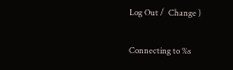Log Out /  Change )

Connecting to %s